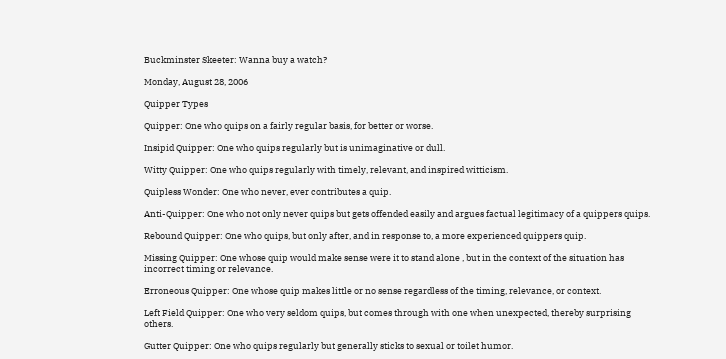Buckminster Skeeter: Wanna buy a watch?

Monday, August 28, 2006

Quipper Types

Quipper: One who quips on a fairly regular basis, for better or worse.

Insipid Quipper: One who quips regularly but is unimaginative or dull.

Witty Quipper: One who quips regularly with timely, relevant, and inspired witticism.

Quipless Wonder: One who never, ever contributes a quip.

Anti-Quipper: One who not only never quips but gets offended easily and argues factual legitimacy of a quippers quips.

Rebound Quipper: One who quips, but only after, and in response to, a more experienced quippers quip.

Missing Quipper: One whose quip would make sense were it to stand alone , but in the context of the situation has incorrect timing or relevance.

Erroneous Quipper: One whose quip makes little or no sense regardless of the timing, relevance, or context.

Left Field Quipper: One who very seldom quips, but comes through with one when unexpected, thereby surprising others.

Gutter Quipper: One who quips regularly but generally sticks to sexual or toilet humor.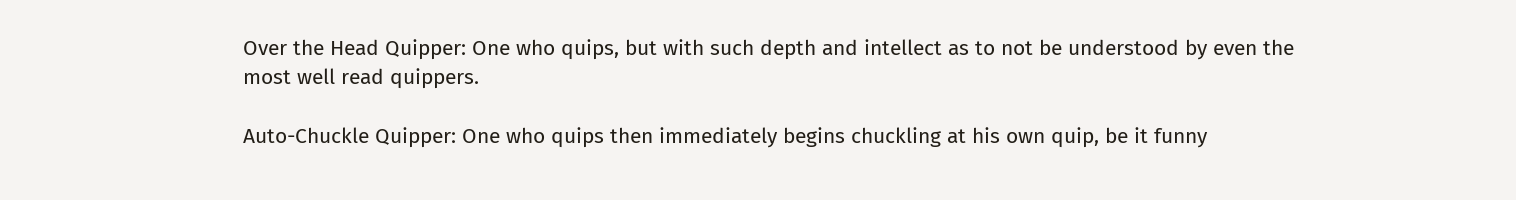Over the Head Quipper: One who quips, but with such depth and intellect as to not be understood by even the most well read quippers.

Auto-Chuckle Quipper: One who quips then immediately begins chuckling at his own quip, be it funny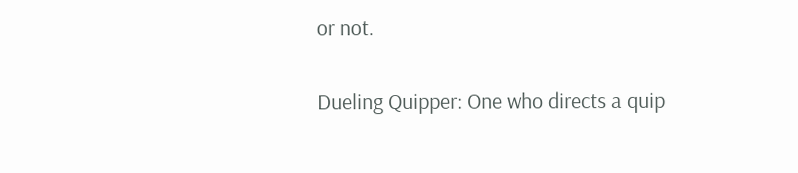or not.

Dueling Quipper: One who directs a quip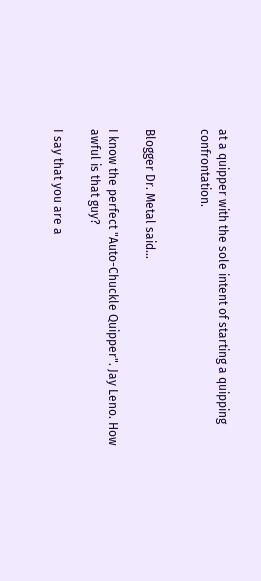at a quipper with the sole intent of starting a quipping confrontation.


Blogger Dr. Metal said...

I know the perfect "Auto-Chuckle Quipper". Jay Leno. How awful is that guy?

I say that you are a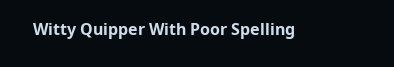Witty Quipper With Poor Spelling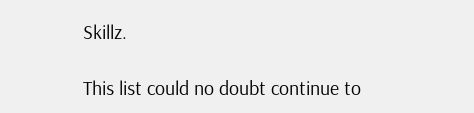Skillz.

This list could no doubt continue to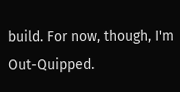build. For now, though, I'm Out-Quipped.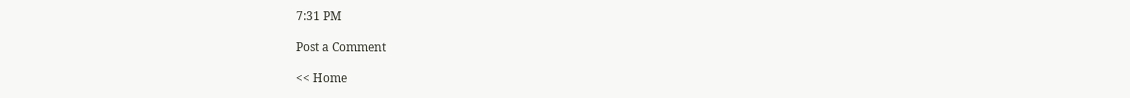7:31 PM

Post a Comment

<< Home